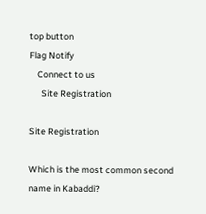top button
Flag Notify
    Connect to us
      Site Registration

Site Registration

Which is the most common second name in Kabaddi?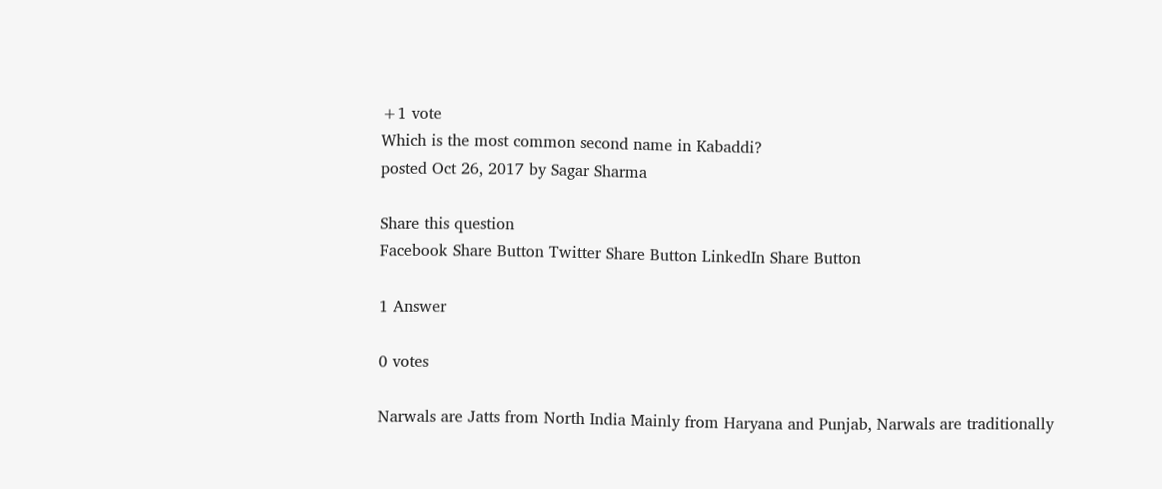+1 vote
Which is the most common second name in Kabaddi?
posted Oct 26, 2017 by Sagar Sharma

Share this question
Facebook Share Button Twitter Share Button LinkedIn Share Button

1 Answer

0 votes

Narwals are Jatts from North India Mainly from Haryana and Punjab, Narwals are traditionally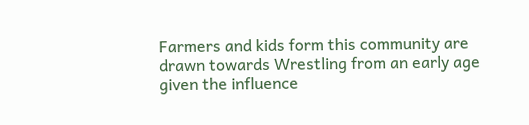Farmers and kids form this community are drawn towards Wrestling from an early age given the influence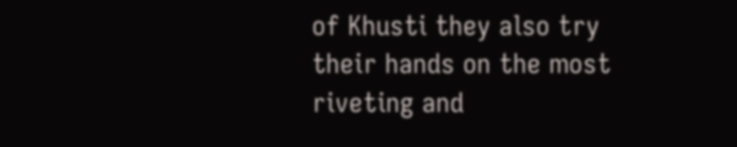of Khusti they also try their hands on the most riveting and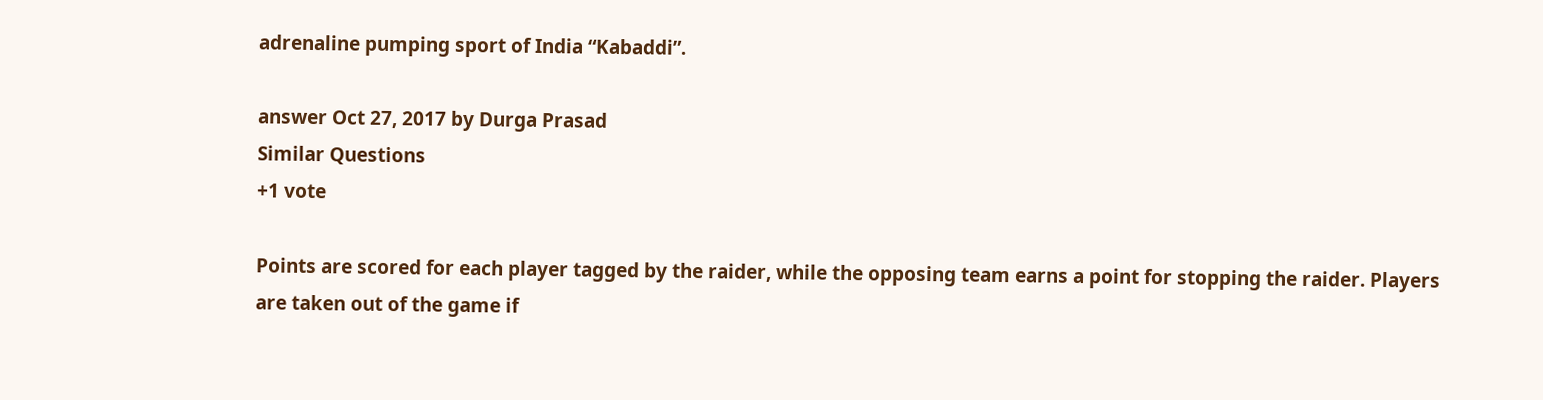adrenaline pumping sport of India “Kabaddi”.

answer Oct 27, 2017 by Durga Prasad
Similar Questions
+1 vote

Points are scored for each player tagged by the raider, while the opposing team earns a point for stopping the raider. Players are taken out of the game if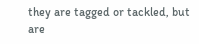they are tagged or tackled, but are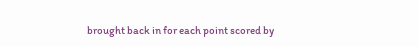brought back in for each point scored by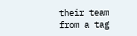their team from a tag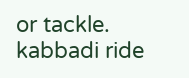or tackle.
kabbadi ride